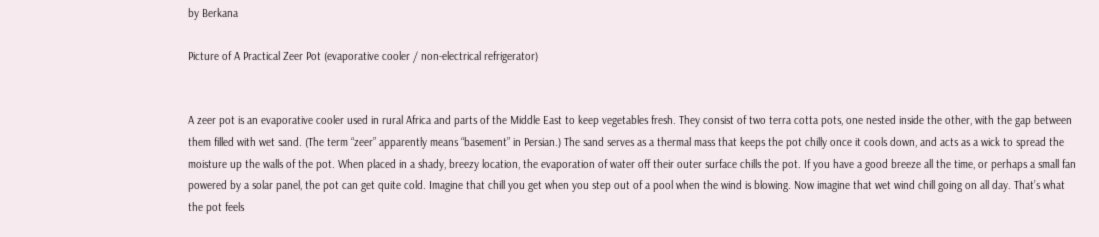by Berkana

Picture of A Practical Zeer Pot (evaporative cooler / non-electrical refrigerator)


A zeer pot is an evaporative cooler used in rural Africa and parts of the Middle East to keep vegetables fresh. They consist of two terra cotta pots, one nested inside the other, with the gap between them filled with wet sand. (The term “zeer” apparently means “basement” in Persian.) The sand serves as a thermal mass that keeps the pot chilly once it cools down, and acts as a wick to spread the moisture up the walls of the pot. When placed in a shady, breezy location, the evaporation of water off their outer surface chills the pot. If you have a good breeze all the time, or perhaps a small fan powered by a solar panel, the pot can get quite cold. Imagine that chill you get when you step out of a pool when the wind is blowing. Now imagine that wet wind chill going on all day. That’s what the pot feels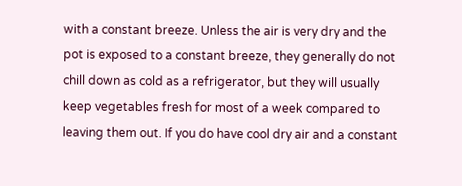with a constant breeze. Unless the air is very dry and the pot is exposed to a constant breeze, they generally do not chill down as cold as a refrigerator, but they will usually keep vegetables fresh for most of a week compared to leaving them out. If you do have cool dry air and a constant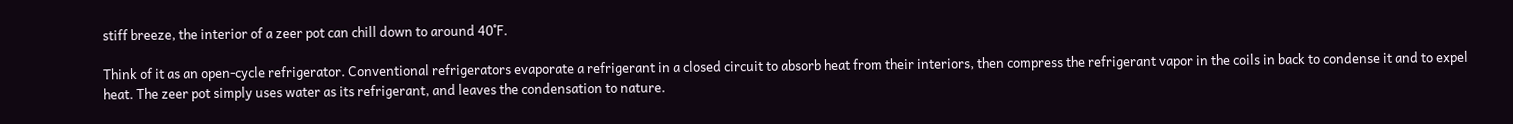stiff breeze, the interior of a zeer pot can chill down to around 40˚F.

Think of it as an open-cycle refrigerator. Conventional refrigerators evaporate a refrigerant in a closed circuit to absorb heat from their interiors, then compress the refrigerant vapor in the coils in back to condense it and to expel heat. The zeer pot simply uses water as its refrigerant, and leaves the condensation to nature.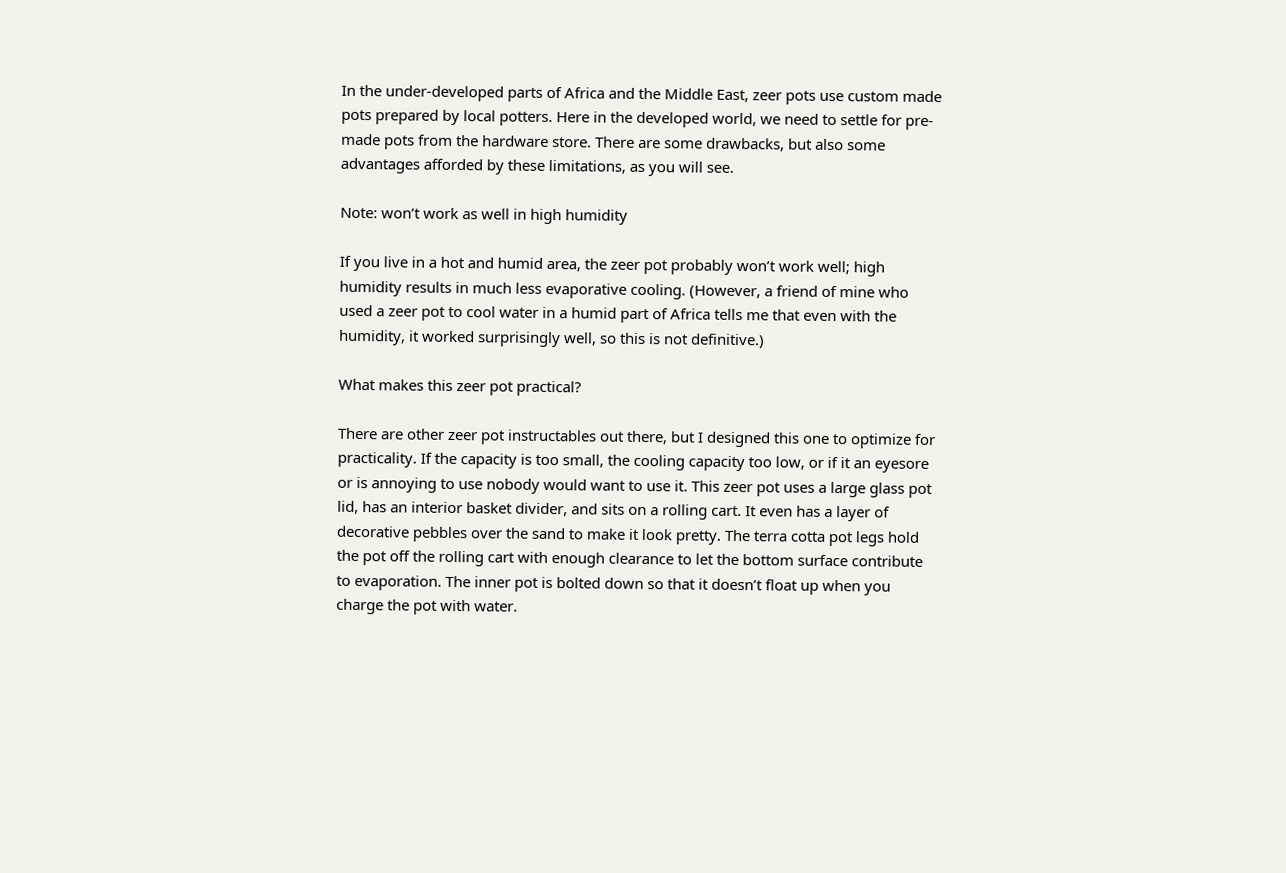In the under-developed parts of Africa and the Middle East, zeer pots use custom made pots prepared by local potters. Here in the developed world, we need to settle for pre-made pots from the hardware store. There are some drawbacks, but also some advantages afforded by these limitations, as you will see.

Note: won’t work as well in high humidity

If you live in a hot and humid area, the zeer pot probably won’t work well; high humidity results in much less evaporative cooling. (However, a friend of mine who used a zeer pot to cool water in a humid part of Africa tells me that even with the humidity, it worked surprisingly well, so this is not definitive.)

What makes this zeer pot practical?

There are other zeer pot instructables out there, but I designed this one to optimize for practicality. If the capacity is too small, the cooling capacity too low, or if it an eyesore or is annoying to use nobody would want to use it. This zeer pot uses a large glass pot lid, has an interior basket divider, and sits on a rolling cart. It even has a layer of decorative pebbles over the sand to make it look pretty. The terra cotta pot legs hold the pot off the rolling cart with enough clearance to let the bottom surface contribute to evaporation. The inner pot is bolted down so that it doesn’t float up when you charge the pot with water.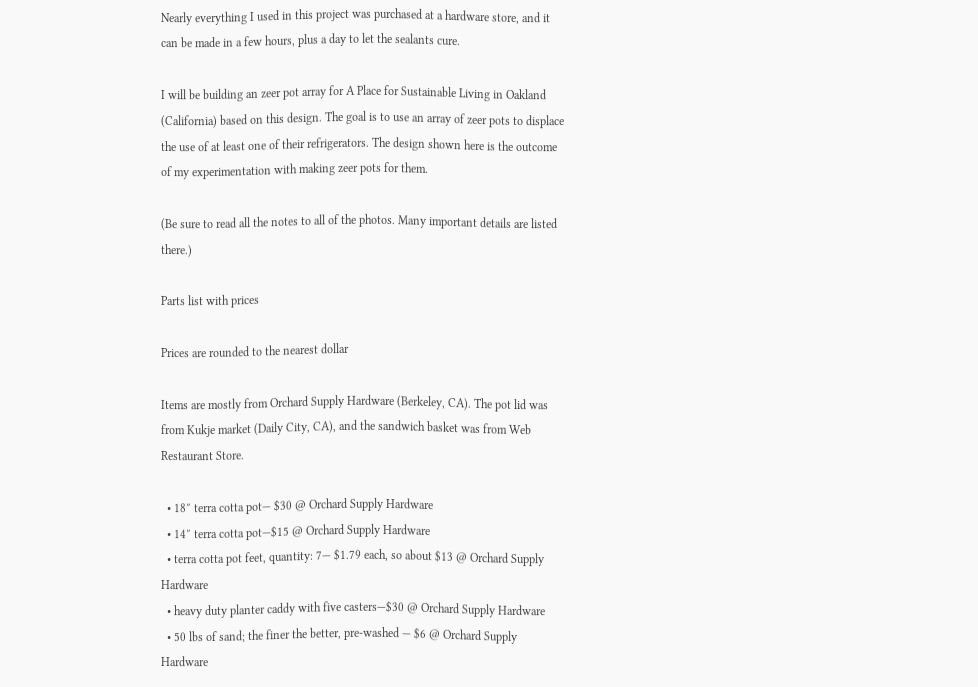Nearly everything I used in this project was purchased at a hardware store, and it can be made in a few hours, plus a day to let the sealants cure.

I will be building an zeer pot array for A Place for Sustainable Living in Oakland (California) based on this design. The goal is to use an array of zeer pots to displace the use of at least one of their refrigerators. The design shown here is the outcome of my experimentation with making zeer pots for them.

(Be sure to read all the notes to all of the photos. Many important details are listed there.)

Parts list with prices

Prices are rounded to the nearest dollar

Items are mostly from Orchard Supply Hardware (Berkeley, CA). The pot lid was from Kukje market (Daily City, CA), and the sandwich basket was from Web Restaurant Store.

  • 18″ terra cotta pot— $30 @ Orchard Supply Hardware
  • 14″ terra cotta pot—$15 @ Orchard Supply Hardware
  • terra cotta pot feet, quantity: 7— $1.79 each, so about $13 @ Orchard Supply Hardware
  • heavy duty planter caddy with five casters—$30 @ Orchard Supply Hardware
  • 50 lbs of sand; the finer the better, pre-washed — $6 @ Orchard Supply Hardware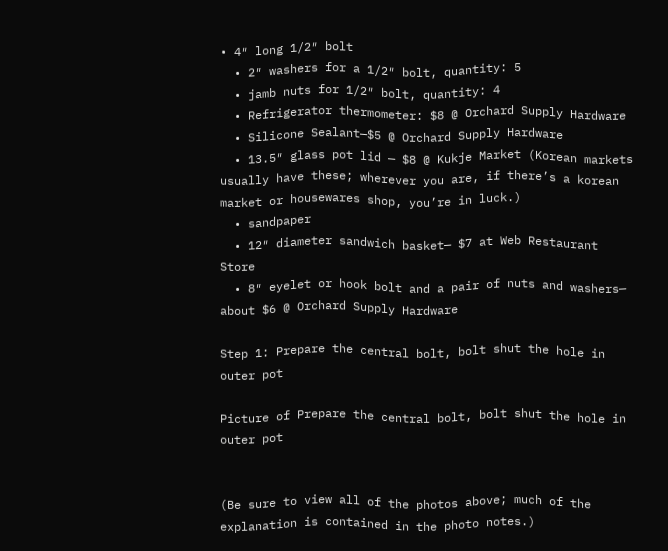• 4″ long 1/2″ bolt
  • 2″ washers for a 1/2″ bolt, quantity: 5
  • jamb nuts for 1/2″ bolt, quantity: 4
  • Refrigerator thermometer: $8 @ Orchard Supply Hardware
  • Silicone Sealant—$5 @ Orchard Supply Hardware
  • 13.5″ glass pot lid — $8 @ Kukje Market (Korean markets usually have these; wherever you are, if there’s a korean market or housewares shop, you’re in luck.)
  • sandpaper
  • 12″ diameter sandwich basket— $7 at Web Restaurant Store
  • 8″ eyelet or hook bolt and a pair of nuts and washers— about $6 @ Orchard Supply Hardware

Step 1: Prepare the central bolt, bolt shut the hole in outer pot

Picture of Prepare the central bolt, bolt shut the hole in outer pot


(Be sure to view all of the photos above; much of the explanation is contained in the photo notes.)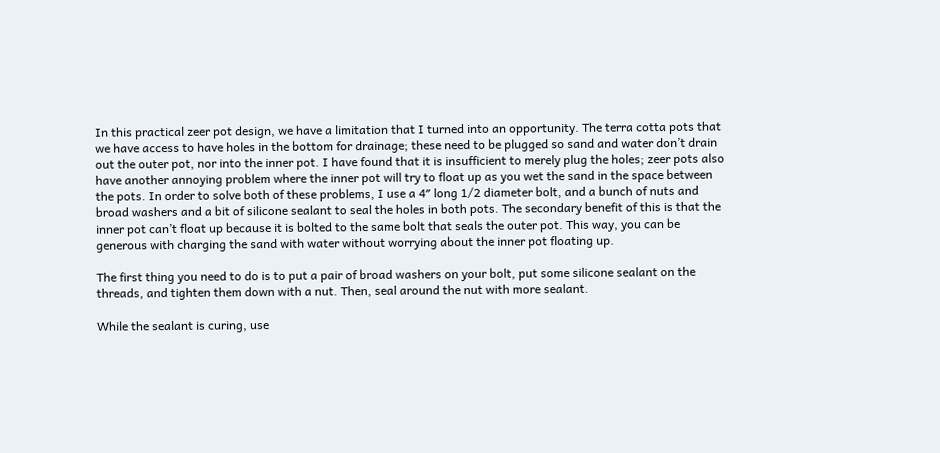In this practical zeer pot design, we have a limitation that I turned into an opportunity. The terra cotta pots that we have access to have holes in the bottom for drainage; these need to be plugged so sand and water don’t drain out the outer pot, nor into the inner pot. I have found that it is insufficient to merely plug the holes; zeer pots also have another annoying problem where the inner pot will try to float up as you wet the sand in the space between the pots. In order to solve both of these problems, I use a 4″ long 1/2 diameter bolt, and a bunch of nuts and broad washers and a bit of silicone sealant to seal the holes in both pots. The secondary benefit of this is that the inner pot can’t float up because it is bolted to the same bolt that seals the outer pot. This way, you can be generous with charging the sand with water without worrying about the inner pot floating up.

The first thing you need to do is to put a pair of broad washers on your bolt, put some silicone sealant on the threads, and tighten them down with a nut. Then, seal around the nut with more sealant.

While the sealant is curing, use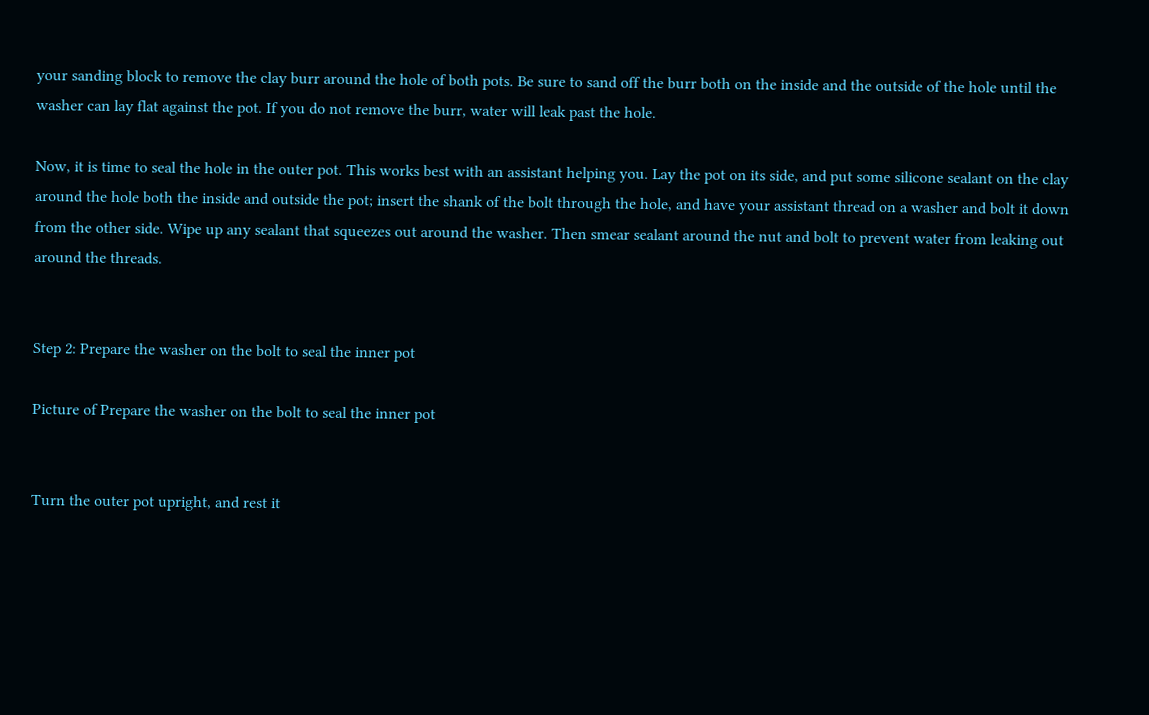your sanding block to remove the clay burr around the hole of both pots. Be sure to sand off the burr both on the inside and the outside of the hole until the washer can lay flat against the pot. If you do not remove the burr, water will leak past the hole.

Now, it is time to seal the hole in the outer pot. This works best with an assistant helping you. Lay the pot on its side, and put some silicone sealant on the clay around the hole both the inside and outside the pot; insert the shank of the bolt through the hole, and have your assistant thread on a washer and bolt it down from the other side. Wipe up any sealant that squeezes out around the washer. Then smear sealant around the nut and bolt to prevent water from leaking out around the threads.


Step 2: Prepare the washer on the bolt to seal the inner pot

Picture of Prepare the washer on the bolt to seal the inner pot


Turn the outer pot upright, and rest it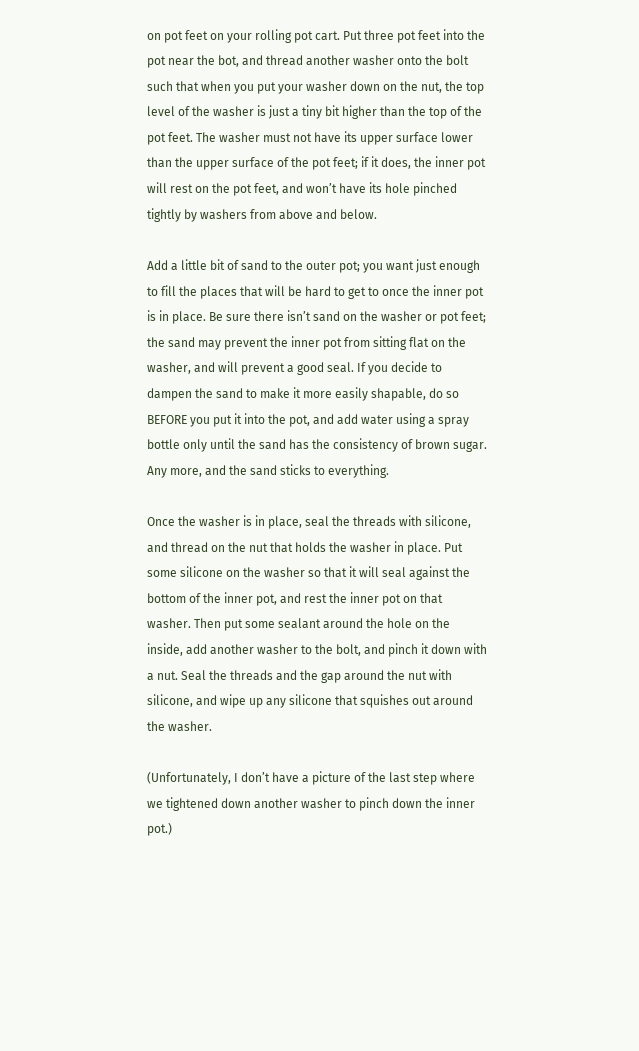on pot feet on your rolling pot cart. Put three pot feet into the pot near the bot, and thread another washer onto the bolt such that when you put your washer down on the nut, the top level of the washer is just a tiny bit higher than the top of the pot feet. The washer must not have its upper surface lower than the upper surface of the pot feet; if it does, the inner pot will rest on the pot feet, and won’t have its hole pinched tightly by washers from above and below.

Add a little bit of sand to the outer pot; you want just enough to fill the places that will be hard to get to once the inner pot is in place. Be sure there isn’t sand on the washer or pot feet; the sand may prevent the inner pot from sitting flat on the washer, and will prevent a good seal. If you decide to dampen the sand to make it more easily shapable, do so BEFORE you put it into the pot, and add water using a spray bottle only until the sand has the consistency of brown sugar. Any more, and the sand sticks to everything.

Once the washer is in place, seal the threads with silicone, and thread on the nut that holds the washer in place. Put some silicone on the washer so that it will seal against the bottom of the inner pot, and rest the inner pot on that washer. Then put some sealant around the hole on the inside, add another washer to the bolt, and pinch it down with a nut. Seal the threads and the gap around the nut with silicone, and wipe up any silicone that squishes out around the washer.

(Unfortunately, I don’t have a picture of the last step where we tightened down another washer to pinch down the inner pot.)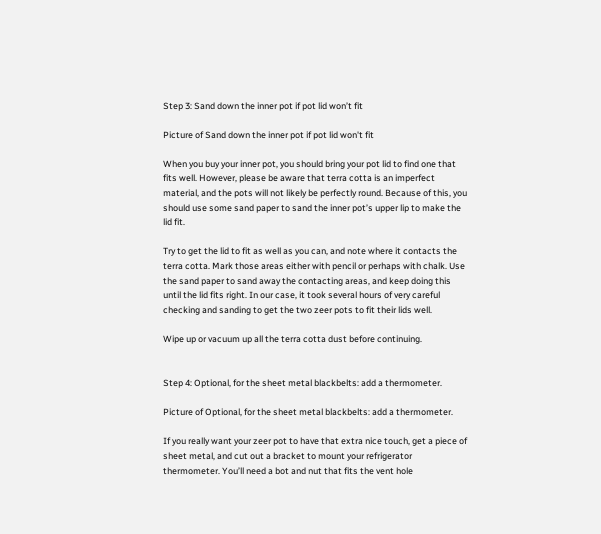Step 3: Sand down the inner pot if pot lid won’t fit

Picture of Sand down the inner pot if pot lid won't fit

When you buy your inner pot, you should bring your pot lid to find one that fits well. However, please be aware that terra cotta is an imperfect material, and the pots will not likely be perfectly round. Because of this, you should use some sand paper to sand the inner pot’s upper lip to make the lid fit.

Try to get the lid to fit as well as you can, and note where it contacts the terra cotta. Mark those areas either with pencil or perhaps with chalk. Use the sand paper to sand away the contacting areas, and keep doing this until the lid fits right. In our case, it took several hours of very careful checking and sanding to get the two zeer pots to fit their lids well.

Wipe up or vacuum up all the terra cotta dust before continuing.


Step 4: Optional, for the sheet metal blackbelts: add a thermometer.

Picture of Optional, for the sheet metal blackbelts: add a thermometer.

If you really want your zeer pot to have that extra nice touch, get a piece of sheet metal, and cut out a bracket to mount your refrigerator thermometer. You’ll need a bot and nut that fits the vent hole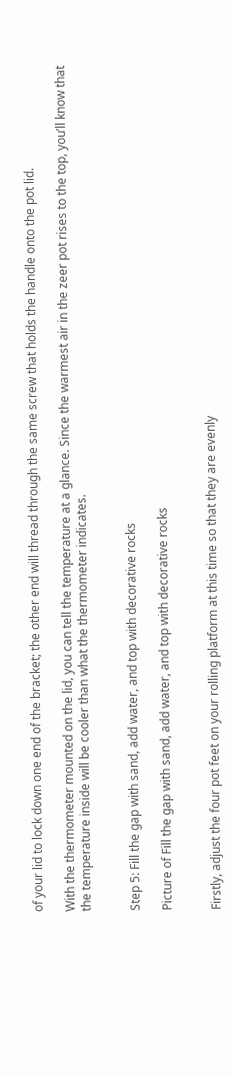of your lid to lock down one end of the bracket; the other end will thread through the same screw that holds the handle onto the pot lid.

With the thermometer mounted on the lid, you can tell the temperature at a glance. Since the warmest air in the zeer pot rises to the top, you’ll know that the temperature inside will be cooler than what the thermometer indicates.


Step 5: Fill the gap with sand, add water, and top with decorative rocks

Picture of Fill the gap with sand, add water, and top with decorative rocks


Firstly, adjust the four pot feet on your rolling platform at this time so that they are evenly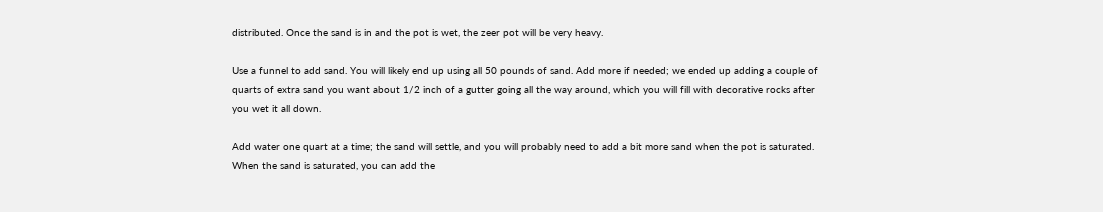distributed. Once the sand is in and the pot is wet, the zeer pot will be very heavy.

Use a funnel to add sand. You will likely end up using all 50 pounds of sand. Add more if needed; we ended up adding a couple of quarts of extra sand you want about 1/2 inch of a gutter going all the way around, which you will fill with decorative rocks after you wet it all down.

Add water one quart at a time; the sand will settle, and you will probably need to add a bit more sand when the pot is saturated. When the sand is saturated, you can add the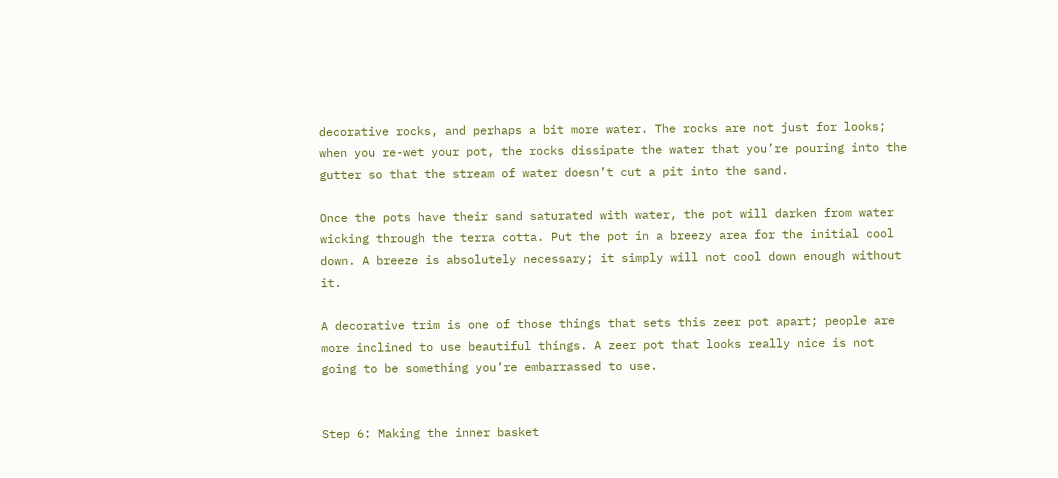decorative rocks, and perhaps a bit more water. The rocks are not just for looks; when you re-wet your pot, the rocks dissipate the water that you’re pouring into the gutter so that the stream of water doesn’t cut a pit into the sand.

Once the pots have their sand saturated with water, the pot will darken from water wicking through the terra cotta. Put the pot in a breezy area for the initial cool down. A breeze is absolutely necessary; it simply will not cool down enough without it.

A decorative trim is one of those things that sets this zeer pot apart; people are more inclined to use beautiful things. A zeer pot that looks really nice is not going to be something you’re embarrassed to use.


Step 6: Making the inner basket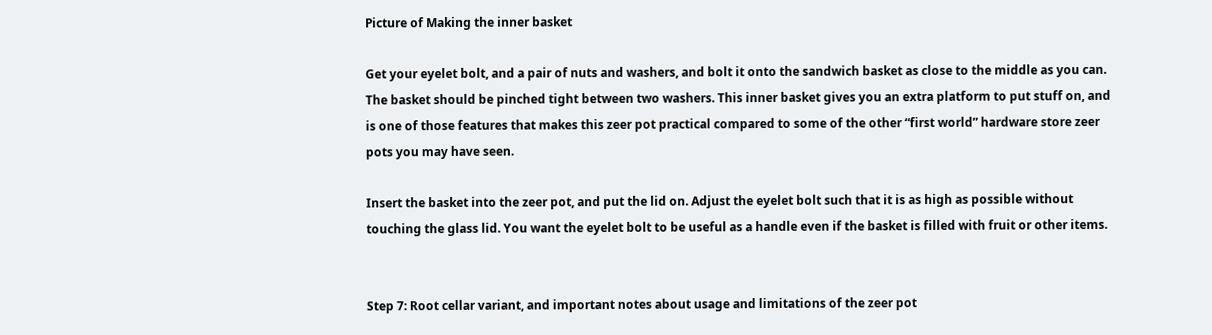Picture of Making the inner basket

Get your eyelet bolt, and a pair of nuts and washers, and bolt it onto the sandwich basket as close to the middle as you can. The basket should be pinched tight between two washers. This inner basket gives you an extra platform to put stuff on, and is one of those features that makes this zeer pot practical compared to some of the other “first world” hardware store zeer pots you may have seen.

Insert the basket into the zeer pot, and put the lid on. Adjust the eyelet bolt such that it is as high as possible without touching the glass lid. You want the eyelet bolt to be useful as a handle even if the basket is filled with fruit or other items.


Step 7: Root cellar variant, and important notes about usage and limitations of the zeer pot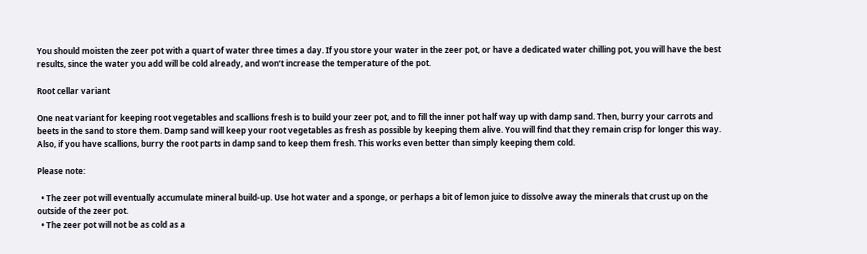You should moisten the zeer pot with a quart of water three times a day. If you store your water in the zeer pot, or have a dedicated water chilling pot, you will have the best results, since the water you add will be cold already, and won’t increase the temperature of the pot.

Root cellar variant

One neat variant for keeping root vegetables and scallions fresh is to build your zeer pot, and to fill the inner pot half way up with damp sand. Then, burry your carrots and beets in the sand to store them. Damp sand will keep your root vegetables as fresh as possible by keeping them alive. You will find that they remain crisp for longer this way. Also, if you have scallions, burry the root parts in damp sand to keep them fresh. This works even better than simply keeping them cold.

Please note:

  • The zeer pot will eventually accumulate mineral build-up. Use hot water and a sponge, or perhaps a bit of lemon juice to dissolve away the minerals that crust up on the outside of the zeer pot.
  • The zeer pot will not be as cold as a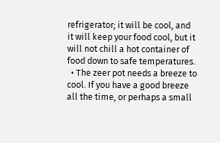refrigerator; it will be cool, and it will keep your food cool, but it will not chill a hot container of food down to safe temperatures.
  • The zeer pot needs a breeze to cool. If you have a good breeze all the time, or perhaps a small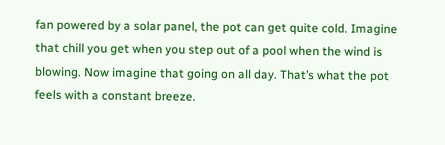fan powered by a solar panel, the pot can get quite cold. Imagine that chill you get when you step out of a pool when the wind is blowing. Now imagine that going on all day. That’s what the pot feels with a constant breeze.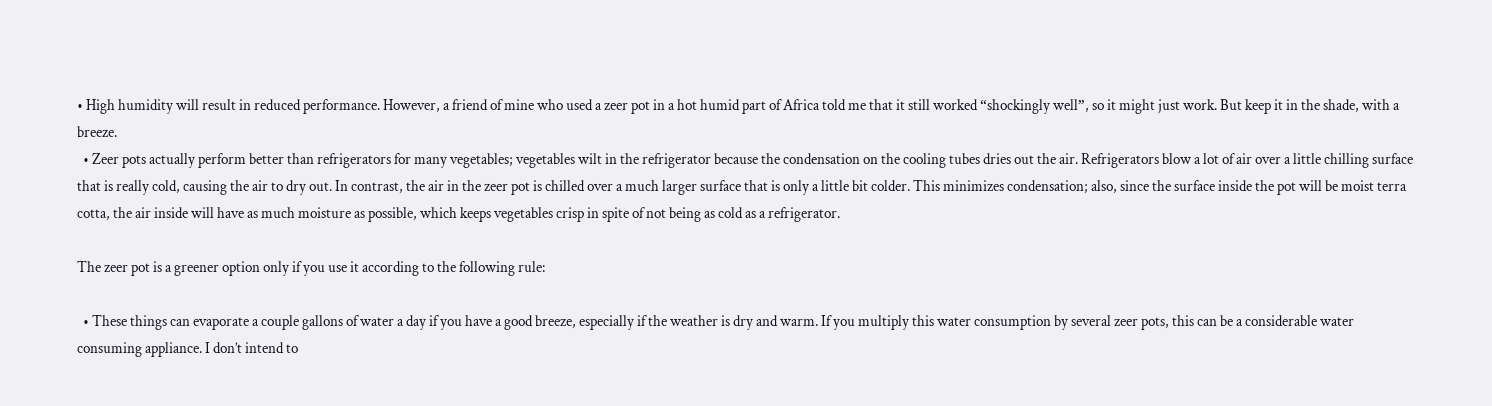• High humidity will result in reduced performance. However, a friend of mine who used a zeer pot in a hot humid part of Africa told me that it still worked “shockingly well”, so it might just work. But keep it in the shade, with a breeze.
  • Zeer pots actually perform better than refrigerators for many vegetables; vegetables wilt in the refrigerator because the condensation on the cooling tubes dries out the air. Refrigerators blow a lot of air over a little chilling surface that is really cold, causing the air to dry out. In contrast, the air in the zeer pot is chilled over a much larger surface that is only a little bit colder. This minimizes condensation; also, since the surface inside the pot will be moist terra cotta, the air inside will have as much moisture as possible, which keeps vegetables crisp in spite of not being as cold as a refrigerator.

The zeer pot is a greener option only if you use it according to the following rule:

  • These things can evaporate a couple gallons of water a day if you have a good breeze, especially if the weather is dry and warm. If you multiply this water consumption by several zeer pots, this can be a considerable water consuming appliance. I don’t intend to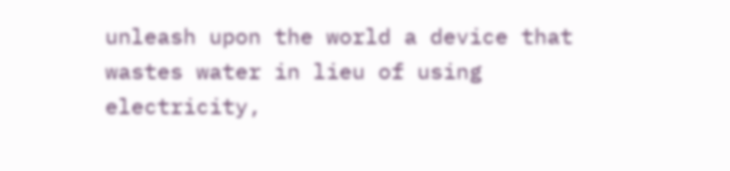unleash upon the world a device that wastes water in lieu of using electricity,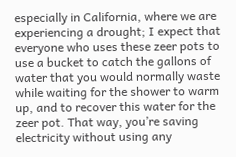especially in California, where we are experiencing a drought; I expect that everyone who uses these zeer pots to use a bucket to catch the gallons of water that you would normally waste while waiting for the shower to warm up, and to recover this water for the zeer pot. That way, you’re saving electricity without using any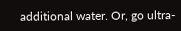additional water. Or, go ultra-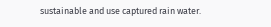sustainable and use captured rain water.